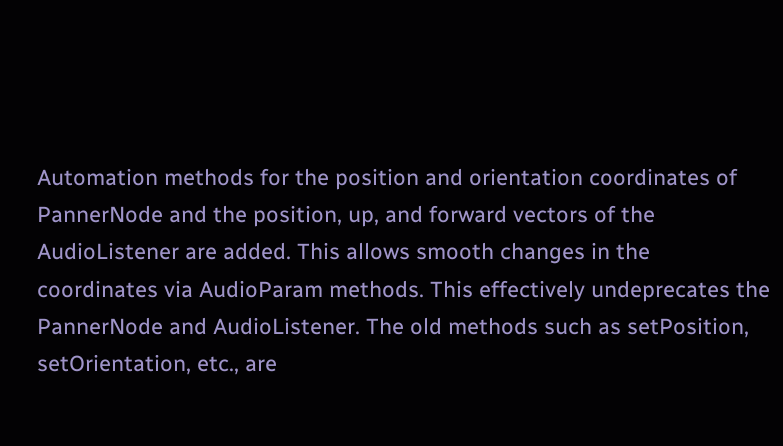Automation methods for the position and orientation coordinates of PannerNode and the position, up, and forward vectors of the AudioListener are added. This allows smooth changes in the coordinates via AudioParam methods. This effectively undeprecates the PannerNode and AudioListener. The old methods such as setPosition, setOrientation, etc., are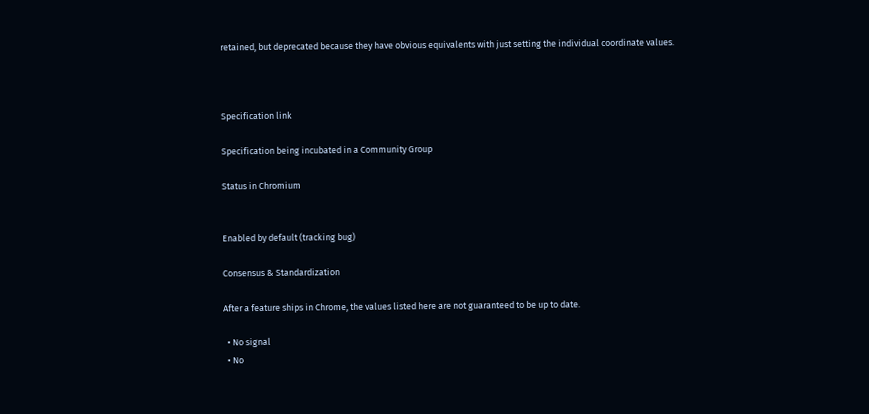retained, but deprecated because they have obvious equivalents with just setting the individual coordinate values.



Specification link

Specification being incubated in a Community Group

Status in Chromium


Enabled by default (tracking bug)

Consensus & Standardization

After a feature ships in Chrome, the values listed here are not guaranteed to be up to date.

  • No signal
  • No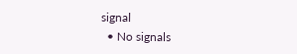signal
  • No signals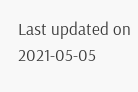Last updated on 2021-05-05